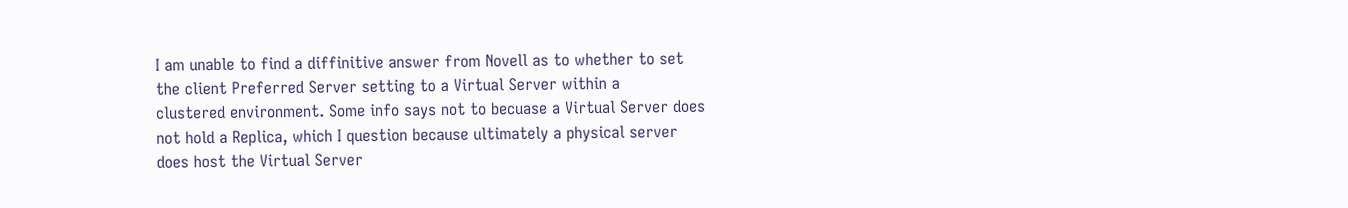I am unable to find a diffinitive answer from Novell as to whether to set
the client Preferred Server setting to a Virtual Server within a
clustered environment. Some info says not to becuase a Virtual Server does
not hold a Replica, which I question because ultimately a physical server
does host the Virtual Server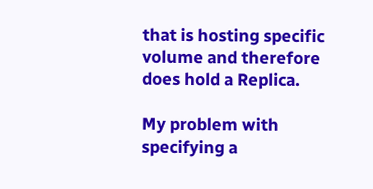that is hosting specific volume and therefore
does hold a Replica.

My problem with specifying a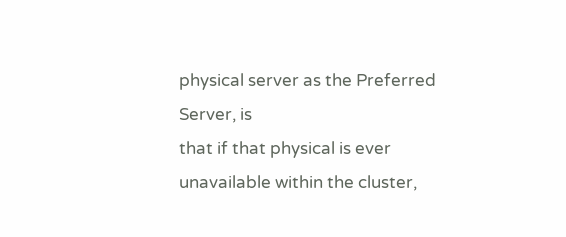physical server as the Preferred Server, is
that if that physical is ever unavailable within the cluster,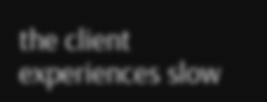the client
experiences slow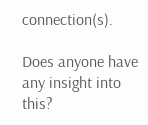connection(s).

Does anyone have any insight into this?